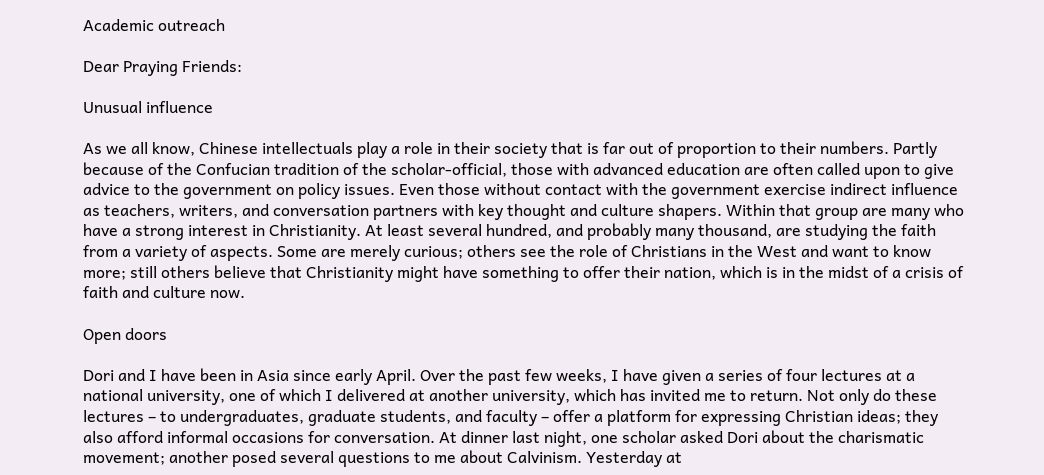Academic outreach

Dear Praying Friends:

Unusual influence

As we all know, Chinese intellectuals play a role in their society that is far out of proportion to their numbers. Partly because of the Confucian tradition of the scholar-official, those with advanced education are often called upon to give advice to the government on policy issues. Even those without contact with the government exercise indirect influence as teachers, writers, and conversation partners with key thought and culture shapers. Within that group are many who have a strong interest in Christianity. At least several hundred, and probably many thousand, are studying the faith from a variety of aspects. Some are merely curious; others see the role of Christians in the West and want to know more; still others believe that Christianity might have something to offer their nation, which is in the midst of a crisis of faith and culture now.

Open doors

Dori and I have been in Asia since early April. Over the past few weeks, I have given a series of four lectures at a national university, one of which I delivered at another university, which has invited me to return. Not only do these lectures – to undergraduates, graduate students, and faculty – offer a platform for expressing Christian ideas; they also afford informal occasions for conversation. At dinner last night, one scholar asked Dori about the charismatic movement; another posed several questions to me about Calvinism. Yesterday at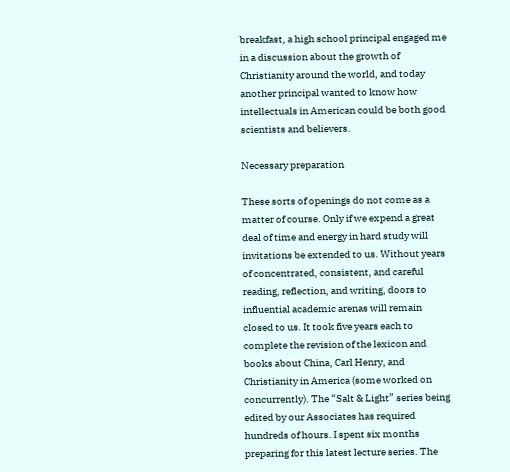breakfast, a high school principal engaged me in a discussion about the growth of Christianity around the world, and today another principal wanted to know how intellectuals in American could be both good scientists and believers.

Necessary preparation

These sorts of openings do not come as a matter of course. Only if we expend a great deal of time and energy in hard study will invitations be extended to us. Without years of concentrated, consistent, and careful reading, reflection, and writing, doors to influential academic arenas will remain closed to us. It took five years each to complete the revision of the lexicon and books about China, Carl Henry, and Christianity in America (some worked on concurrently). The “Salt & Light” series being edited by our Associates has required hundreds of hours. I spent six months preparing for this latest lecture series. The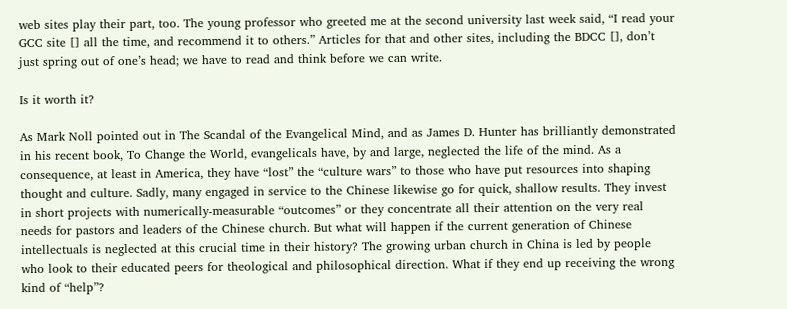web sites play their part, too. The young professor who greeted me at the second university last week said, “I read your GCC site [] all the time, and recommend it to others.” Articles for that and other sites, including the BDCC [], don’t just spring out of one’s head; we have to read and think before we can write.

Is it worth it?

As Mark Noll pointed out in The Scandal of the Evangelical Mind, and as James D. Hunter has brilliantly demonstrated in his recent book, To Change the World, evangelicals have, by and large, neglected the life of the mind. As a consequence, at least in America, they have “lost” the “culture wars” to those who have put resources into shaping thought and culture. Sadly, many engaged in service to the Chinese likewise go for quick, shallow results. They invest in short projects with numerically-measurable “outcomes” or they concentrate all their attention on the very real needs for pastors and leaders of the Chinese church. But what will happen if the current generation of Chinese intellectuals is neglected at this crucial time in their history? The growing urban church in China is led by people who look to their educated peers for theological and philosophical direction. What if they end up receiving the wrong kind of “help”?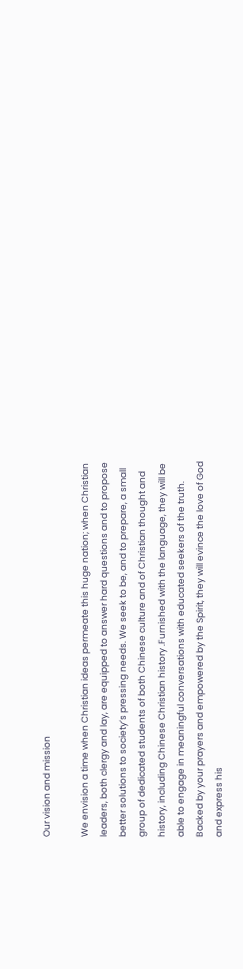Our vision and mission

We envision a time when Christian ideas permeate this huge nation; when Christian leaders, both clergy and lay, are equipped to answer hard questions and to propose better solutions to society’s pressing needs. We seek to be, and to prepare, a small group of dedicated students of both Chinese culture and of Christian thought and history, including Chinese Christian history .Furnished with the language, they will be able to engage in meaningful conversations with educated seekers of the truth. Backed by your prayers and empowered by the Spirit, they will evince the love of God and express his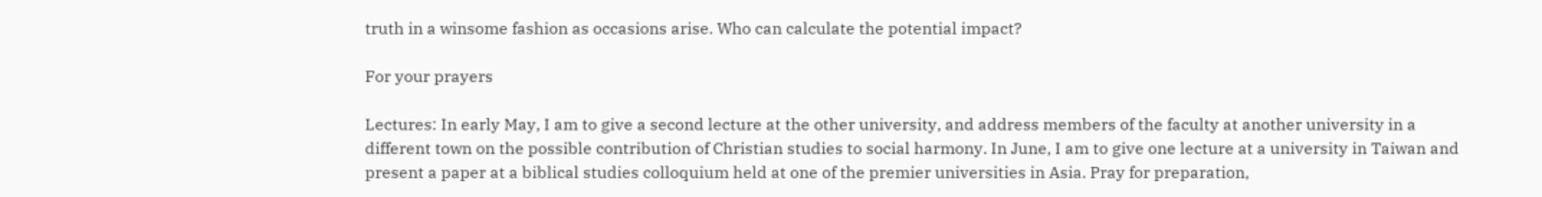truth in a winsome fashion as occasions arise. Who can calculate the potential impact?

For your prayers

Lectures: In early May, I am to give a second lecture at the other university, and address members of the faculty at another university in a different town on the possible contribution of Christian studies to social harmony. In June, I am to give one lecture at a university in Taiwan and present a paper at a biblical studies colloquium held at one of the premier universities in Asia. Pray for preparation,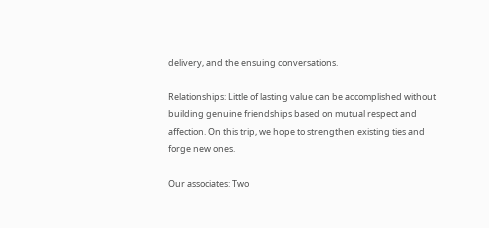delivery, and the ensuing conversations.

Relationships: Little of lasting value can be accomplished without building genuine friendships based on mutual respect and affection. On this trip, we hope to strengthen existing ties and forge new ones.

Our associates: Two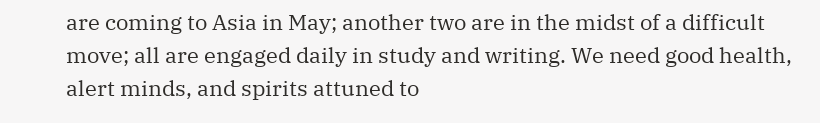are coming to Asia in May; another two are in the midst of a difficult move; all are engaged daily in study and writing. We need good health, alert minds, and spirits attuned to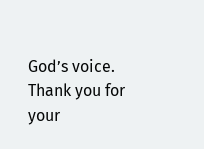God’s voice. Thank you for your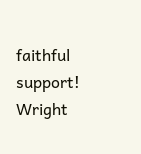faithful support! Wright